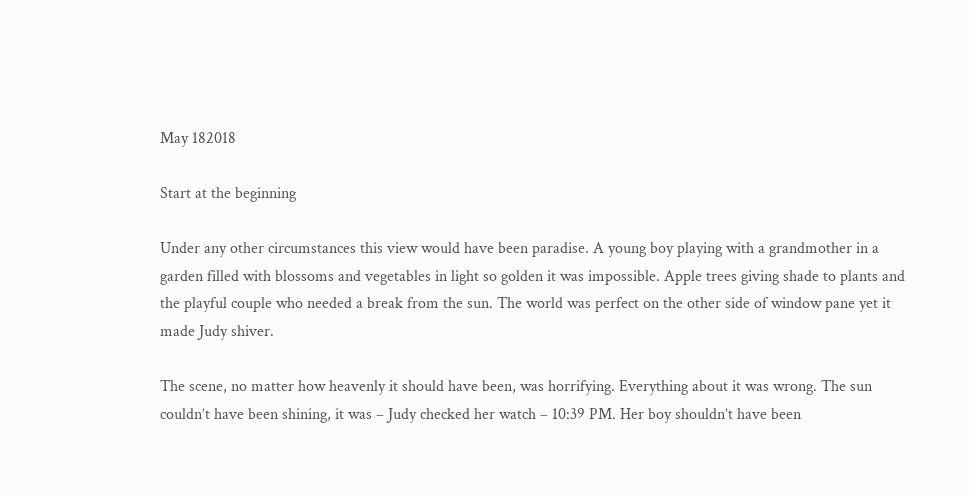May 182018

Start at the beginning

Under any other circumstances this view would have been paradise. A young boy playing with a grandmother in a garden filled with blossoms and vegetables in light so golden it was impossible. Apple trees giving shade to plants and the playful couple who needed a break from the sun. The world was perfect on the other side of window pane yet it made Judy shiver.

The scene, no matter how heavenly it should have been, was horrifying. Everything about it was wrong. The sun couldn’t have been shining, it was – Judy checked her watch – 10:39 PM. Her boy shouldn’t have been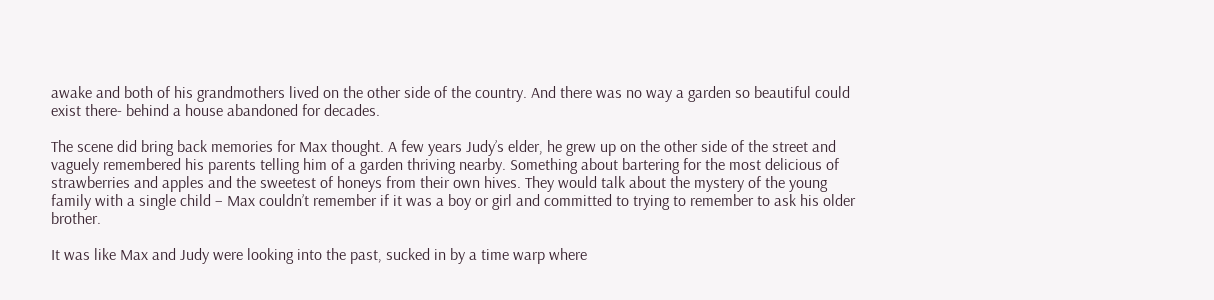awake and both of his grandmothers lived on the other side of the country. And there was no way a garden so beautiful could exist there- behind a house abandoned for decades.

The scene did bring back memories for Max thought. A few years Judy’s elder, he grew up on the other side of the street and vaguely remembered his parents telling him of a garden thriving nearby. Something about bartering for the most delicious of strawberries and apples and the sweetest of honeys from their own hives. They would talk about the mystery of the young family with a single child – Max couldn’t remember if it was a boy or girl and committed to trying to remember to ask his older brother.

It was like Max and Judy were looking into the past, sucked in by a time warp where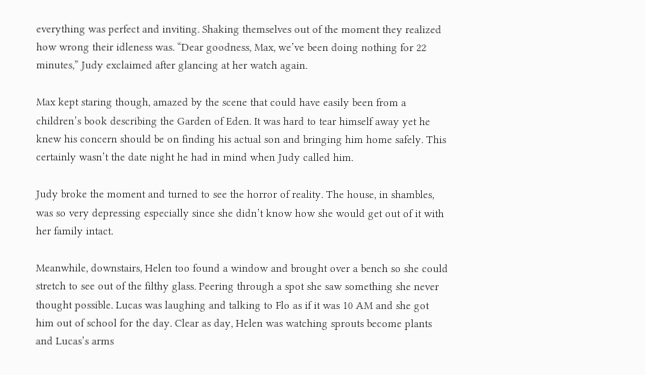everything was perfect and inviting. Shaking themselves out of the moment they realized how wrong their idleness was. “Dear goodness, Max, we’ve been doing nothing for 22 minutes,” Judy exclaimed after glancing at her watch again.

Max kept staring though, amazed by the scene that could have easily been from a children’s book describing the Garden of Eden. It was hard to tear himself away yet he knew his concern should be on finding his actual son and bringing him home safely. This certainly wasn’t the date night he had in mind when Judy called him.

Judy broke the moment and turned to see the horror of reality. The house, in shambles, was so very depressing especially since she didn’t know how she would get out of it with her family intact.

Meanwhile, downstairs, Helen too found a window and brought over a bench so she could stretch to see out of the filthy glass. Peering through a spot she saw something she never thought possible. Lucas was laughing and talking to Flo as if it was 10 AM and she got him out of school for the day. Clear as day, Helen was watching sprouts become plants and Lucas’s arms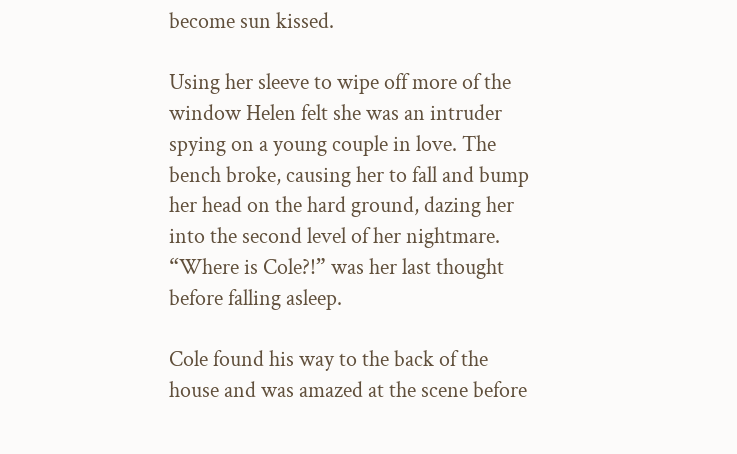become sun kissed.

Using her sleeve to wipe off more of the window Helen felt she was an intruder spying on a young couple in love. The bench broke, causing her to fall and bump her head on the hard ground, dazing her into the second level of her nightmare. “Where is Cole?!” was her last thought before falling asleep.

Cole found his way to the back of the house and was amazed at the scene before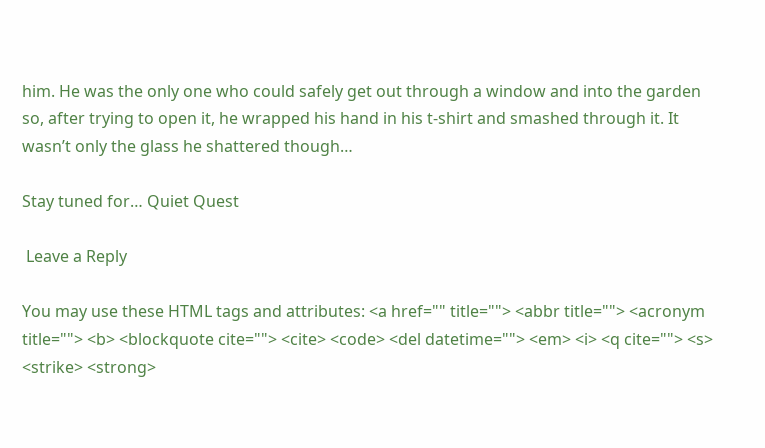him. He was the only one who could safely get out through a window and into the garden so, after trying to open it, he wrapped his hand in his t-shirt and smashed through it. It wasn’t only the glass he shattered though…

Stay tuned for… Quiet Quest

 Leave a Reply

You may use these HTML tags and attributes: <a href="" title=""> <abbr title=""> <acronym title=""> <b> <blockquote cite=""> <cite> <code> <del datetime=""> <em> <i> <q cite=""> <s> <strike> <strong>